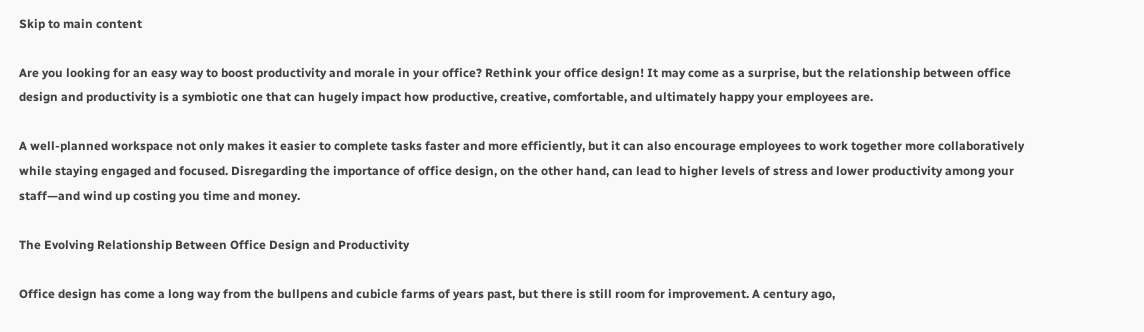Skip to main content

Are you looking for an easy way to boost productivity and morale in your office? Rethink your office design! It may come as a surprise, but the relationship between office design and productivity is a symbiotic one that can hugely impact how productive, creative, comfortable, and ultimately happy your employees are.

A well-planned workspace not only makes it easier to complete tasks faster and more efficiently, but it can also encourage employees to work together more collaboratively while staying engaged and focused. Disregarding the importance of office design, on the other hand, can lead to higher levels of stress and lower productivity among your staff—and wind up costing you time and money.

The Evolving Relationship Between Office Design and Productivity

Office design has come a long way from the bullpens and cubicle farms of years past, but there is still room for improvement. A century ago,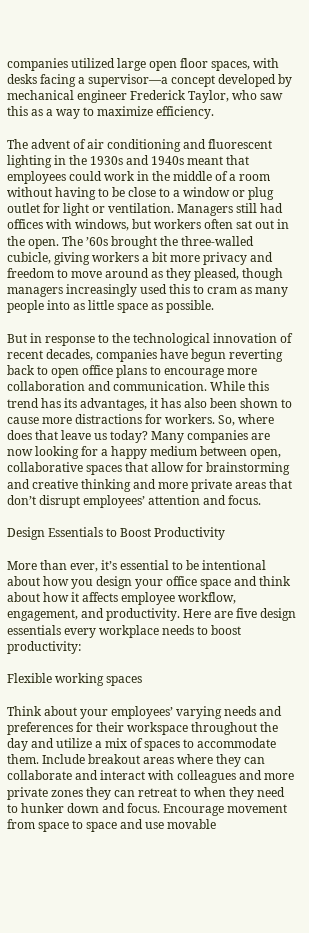companies utilized large open floor spaces, with desks facing a supervisor—a concept developed by mechanical engineer Frederick Taylor, who saw this as a way to maximize efficiency.

The advent of air conditioning and fluorescent lighting in the 1930s and 1940s meant that employees could work in the middle of a room without having to be close to a window or plug outlet for light or ventilation. Managers still had offices with windows, but workers often sat out in the open. The ’60s brought the three-walled cubicle, giving workers a bit more privacy and freedom to move around as they pleased, though managers increasingly used this to cram as many people into as little space as possible.

But in response to the technological innovation of recent decades, companies have begun reverting back to open office plans to encourage more collaboration and communication. While this trend has its advantages, it has also been shown to cause more distractions for workers. So, where does that leave us today? Many companies are now looking for a happy medium between open, collaborative spaces that allow for brainstorming and creative thinking and more private areas that don’t disrupt employees’ attention and focus.

Design Essentials to Boost Productivity

More than ever, it’s essential to be intentional about how you design your office space and think about how it affects employee workflow, engagement, and productivity. Here are five design essentials every workplace needs to boost productivity:

Flexible working spaces

Think about your employees’ varying needs and preferences for their workspace throughout the day and utilize a mix of spaces to accommodate them. Include breakout areas where they can collaborate and interact with colleagues and more private zones they can retreat to when they need to hunker down and focus. Encourage movement from space to space and use movable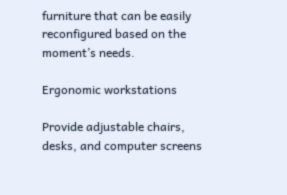furniture that can be easily reconfigured based on the moment’s needs.

Ergonomic workstations

Provide adjustable chairs, desks, and computer screens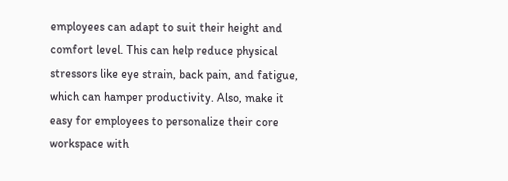employees can adapt to suit their height and comfort level. This can help reduce physical stressors like eye strain, back pain, and fatigue, which can hamper productivity. Also, make it easy for employees to personalize their core workspace with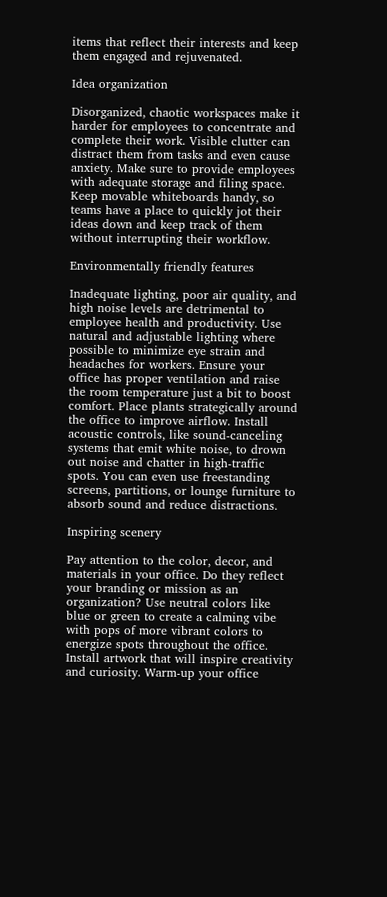items that reflect their interests and keep them engaged and rejuvenated.

Idea organization

Disorganized, chaotic workspaces make it harder for employees to concentrate and complete their work. Visible clutter can distract them from tasks and even cause anxiety. Make sure to provide employees with adequate storage and filing space. Keep movable whiteboards handy, so teams have a place to quickly jot their ideas down and keep track of them without interrupting their workflow.

Environmentally friendly features

Inadequate lighting, poor air quality, and high noise levels are detrimental to employee health and productivity. Use natural and adjustable lighting where possible to minimize eye strain and headaches for workers. Ensure your office has proper ventilation and raise the room temperature just a bit to boost comfort. Place plants strategically around the office to improve airflow. Install acoustic controls, like sound-canceling systems that emit white noise, to drown out noise and chatter in high-traffic spots. You can even use freestanding screens, partitions, or lounge furniture to absorb sound and reduce distractions.

Inspiring scenery

Pay attention to the color, decor, and materials in your office. Do they reflect your branding or mission as an organization? Use neutral colors like blue or green to create a calming vibe with pops of more vibrant colors to energize spots throughout the office. Install artwork that will inspire creativity and curiosity. Warm-up your office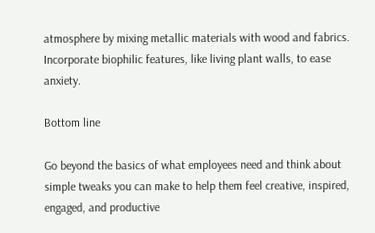atmosphere by mixing metallic materials with wood and fabrics. Incorporate biophilic features, like living plant walls, to ease anxiety.

Bottom line

Go beyond the basics of what employees need and think about simple tweaks you can make to help them feel creative, inspired, engaged, and productive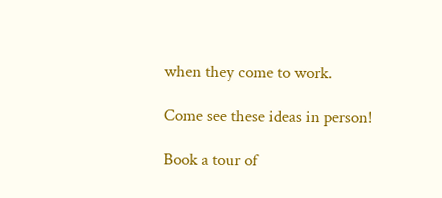when they come to work.

Come see these ideas in person!

Book a tour of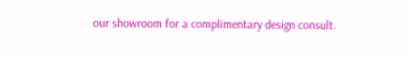our showroom for a complimentary design consult.